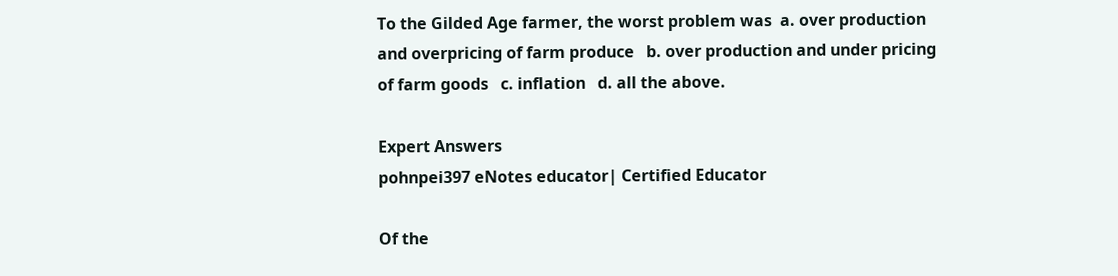To the Gilded Age farmer, the worst problem was  a. over production and overpricing of farm produce   b. over production and under pricing of farm goods   c. inflation   d. all the above.

Expert Answers
pohnpei397 eNotes educator| Certified Educator

Of the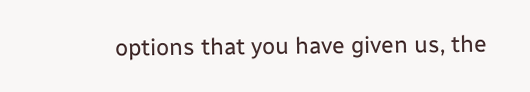options that you have given us, the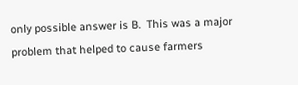only possible answer is B.  This was a major problem that helped to cause farmers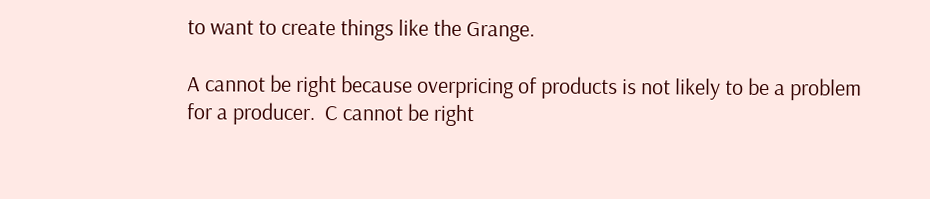to want to create things like the Grange.

A cannot be right because overpricing of products is not likely to be a problem for a producer.  C cannot be right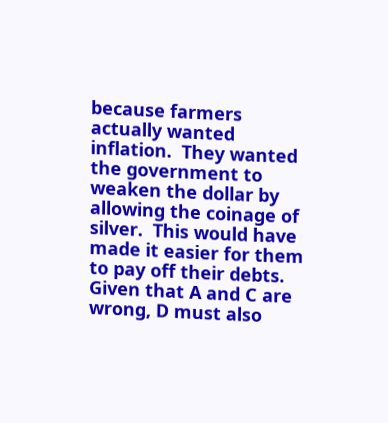because farmers actually wanted inflation.  They wanted the government to weaken the dollar by allowing the coinage of silver.  This would have made it easier for them to pay off their debts.  Given that A and C are wrong, D must also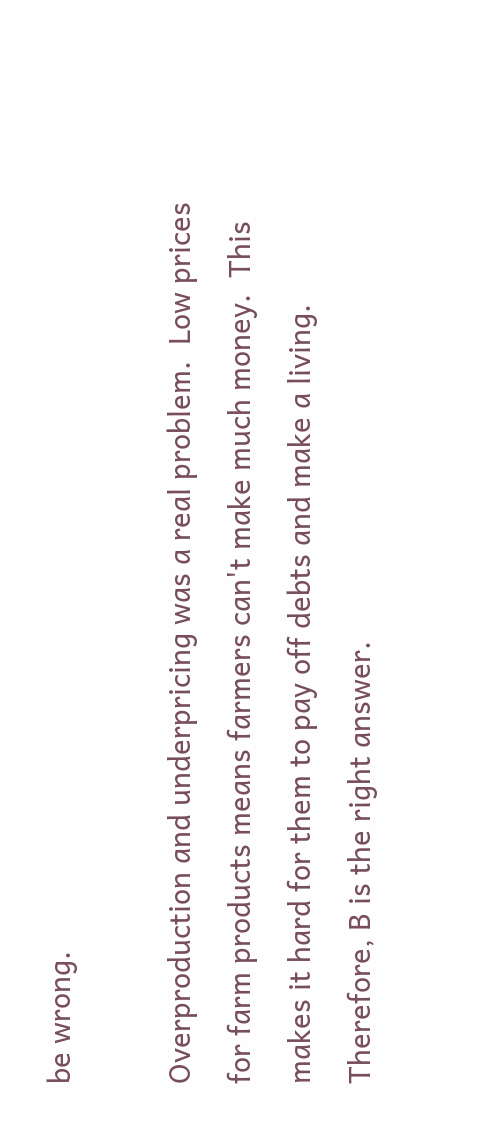be wrong.

Overproduction and underpricing was a real problem.  Low prices for farm products means farmers can't make much money.  This makes it hard for them to pay off debts and make a living.  Therefore, B is the right answer.